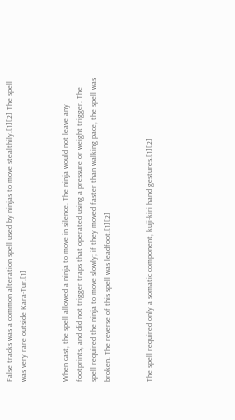False tracks was a common alteration spell used by ninjas to move stealthily.[1][2] The spell was very rare outside Kara-Tur.[1]


When cast, the spell allowed a ninja to move in silence. The ninja would not leave any footprints, and did not trigger traps that operated using a pressure or weight trigger. The spell required the ninja to move slowly; if they moved faster than walking pace, the spell was broken. The reverse of this spell was leadfoot.[1][2]


The spell required only a somatic component, kuji-kiri hand gestures.[1][2]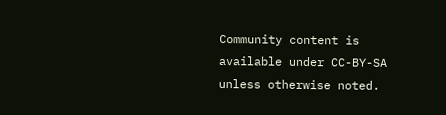Community content is available under CC-BY-SA unless otherwise noted.